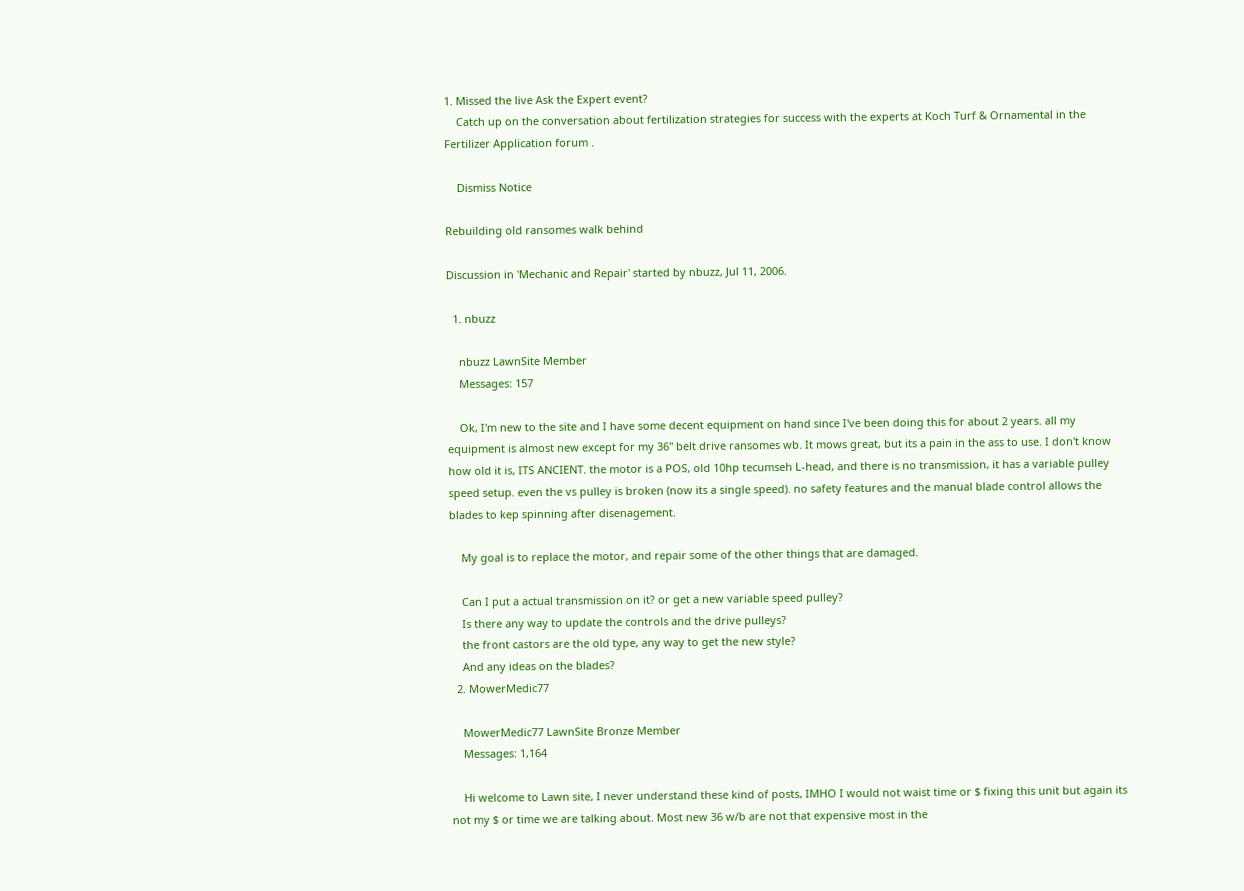1. Missed the live Ask the Expert event?
    Catch up on the conversation about fertilization strategies for success with the experts at Koch Turf & Ornamental in the Fertilizer Application forum .

    Dismiss Notice

Rebuilding old ransomes walk behind

Discussion in 'Mechanic and Repair' started by nbuzz, Jul 11, 2006.

  1. nbuzz

    nbuzz LawnSite Member
    Messages: 157

    Ok, I'm new to the site and I have some decent equipment on hand since I've been doing this for about 2 years. all my equipment is almost new except for my 36'' belt drive ransomes wb. It mows great, but its a pain in the ass to use. I don't know how old it is, ITS ANCIENT. the motor is a POS, old 10hp tecumseh L-head, and there is no transmission, it has a variable pulley speed setup. even the vs pulley is broken (now its a single speed). no safety features and the manual blade control allows the blades to kep spinning after disenagement.

    My goal is to replace the motor, and repair some of the other things that are damaged.

    Can I put a actual transmission on it? or get a new variable speed pulley?
    Is there any way to update the controls and the drive pulleys?
    the front castors are the old type, any way to get the new style?
    And any ideas on the blades?
  2. MowerMedic77

    MowerMedic77 LawnSite Bronze Member
    Messages: 1,164

    Hi welcome to Lawn site, I never understand these kind of posts, IMHO I would not waist time or $ fixing this unit but again its not my $ or time we are talking about. Most new 36 w/b are not that expensive most in the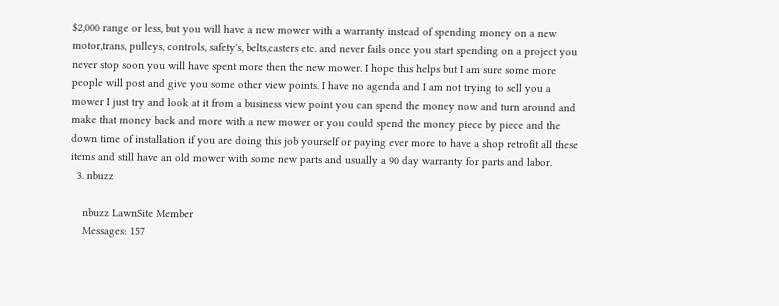$2,000 range or less, but you will have a new mower with a warranty instead of spending money on a new motor,trans, pulleys, controls, safety's, belts,casters etc. and never fails once you start spending on a project you never stop soon you will have spent more then the new mower. I hope this helps but I am sure some more people will post and give you some other view points. I have no agenda and I am not trying to sell you a mower I just try and look at it from a business view point you can spend the money now and turn around and make that money back and more with a new mower or you could spend the money piece by piece and the down time of installation if you are doing this job yourself or paying ever more to have a shop retrofit all these items and still have an old mower with some new parts and usually a 90 day warranty for parts and labor.
  3. nbuzz

    nbuzz LawnSite Member
    Messages: 157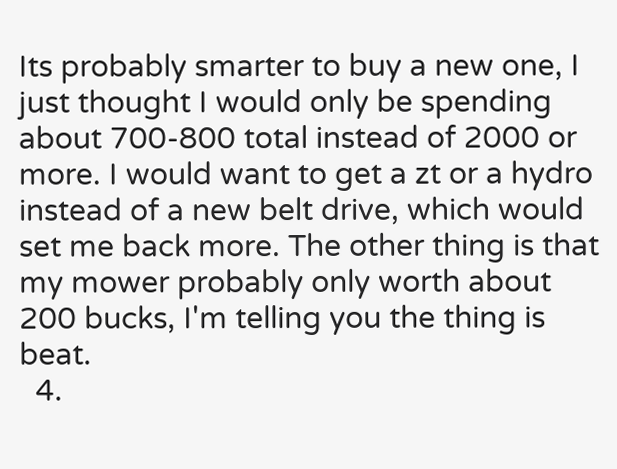Its probably smarter to buy a new one, I just thought I would only be spending about 700-800 total instead of 2000 or more. I would want to get a zt or a hydro instead of a new belt drive, which would set me back more. The other thing is that my mower probably only worth about 200 bucks, I'm telling you the thing is beat.
  4.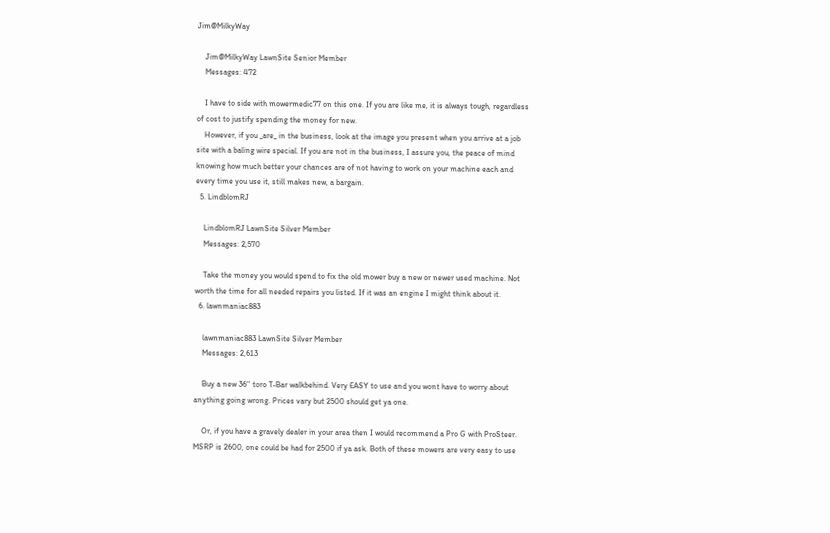Jim@MilkyWay

    Jim@MilkyWay LawnSite Senior Member
    Messages: 472

    I have to side with mowermedic77 on this one. If you are like me, it is always tough, regardless of cost to justify spending the money for new.
    However, if you _are_ in the business, look at the image you present when you arrive at a job site with a baling wire special. If you are not in the business, I assure you, the peace of mind knowing how much better your chances are of not having to work on your machine each and every time you use it, still makes new, a bargain.
  5. LindblomRJ

    LindblomRJ LawnSite Silver Member
    Messages: 2,570

    Take the money you would spend to fix the old mower buy a new or newer used machine. Not worth the time for all needed repairs you listed. If it was an engine I might think about it.
  6. lawnmaniac883

    lawnmaniac883 LawnSite Silver Member
    Messages: 2,613

    Buy a new 36'' toro T-Bar walkbehind. Very EASY to use and you wont have to worry about anything going wrong. Prices vary but 2500 should get ya one.

    Or, if you have a gravely dealer in your area then I would recommend a Pro G with ProSteer. MSRP is 2600, one could be had for 2500 if ya ask. Both of these mowers are very easy to use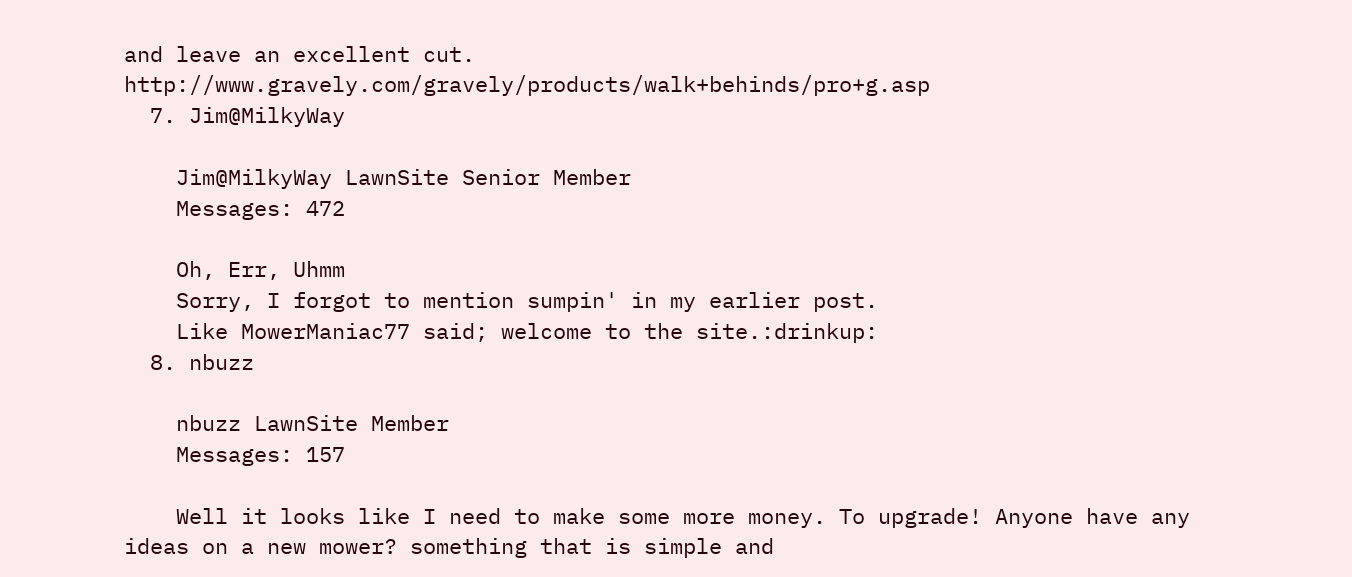and leave an excellent cut. http://www.gravely.com/gravely/products/walk+behinds/pro+g.asp
  7. Jim@MilkyWay

    Jim@MilkyWay LawnSite Senior Member
    Messages: 472

    Oh, Err, Uhmm
    Sorry, I forgot to mention sumpin' in my earlier post.
    Like MowerManiac77 said; welcome to the site.:drinkup:
  8. nbuzz

    nbuzz LawnSite Member
    Messages: 157

    Well it looks like I need to make some more money. To upgrade! Anyone have any ideas on a new mower? something that is simple and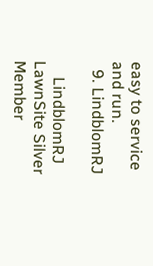easy to service and run.
  9. LindblomRJ

    LindblomRJ LawnSite Silver Member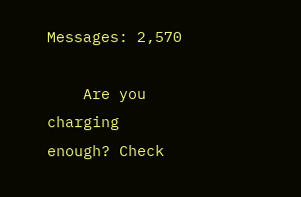Messages: 2,570

    Are you charging enough? Check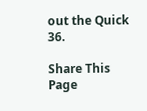out the Quick 36.

Share This Page